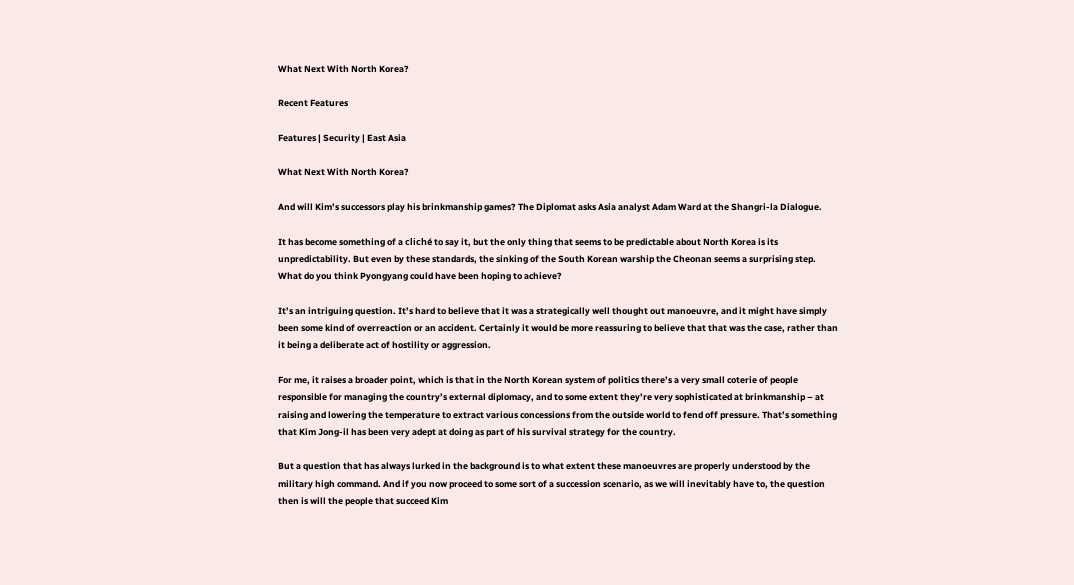What Next With North Korea?

Recent Features

Features | Security | East Asia

What Next With North Korea?

And will Kim’s successors play his brinkmanship games? The Diplomat asks Asia analyst Adam Ward at the Shangri-la Dialogue.

It has become something of a cliché to say it, but the only thing that seems to be predictable about North Korea is its unpredictability. But even by these standards, the sinking of the South Korean warship the Cheonan seems a surprising step. What do you think Pyongyang could have been hoping to achieve?

It’s an intriguing question. It’s hard to believe that it was a strategically well thought out manoeuvre, and it might have simply been some kind of overreaction or an accident. Certainly it would be more reassuring to believe that that was the case, rather than it being a deliberate act of hostility or aggression.

For me, it raises a broader point, which is that in the North Korean system of politics there’s a very small coterie of people responsible for managing the country’s external diplomacy, and to some extent they’re very sophisticated at brinkmanship – at raising and lowering the temperature to extract various concessions from the outside world to fend off pressure. That’s something that Kim Jong-il has been very adept at doing as part of his survival strategy for the country.

But a question that has always lurked in the background is to what extent these manoeuvres are properly understood by the military high command. And if you now proceed to some sort of a succession scenario, as we will inevitably have to, the question then is will the people that succeed Kim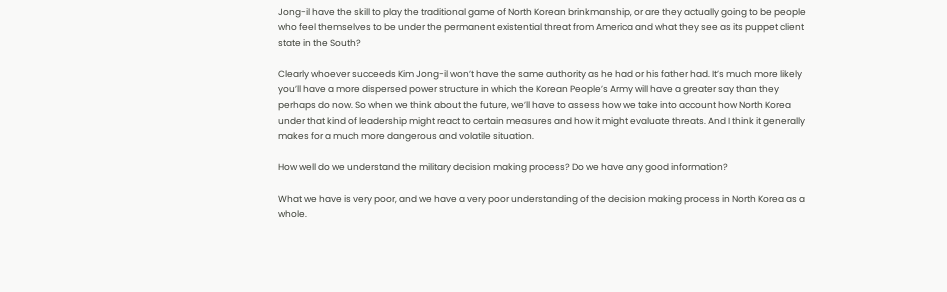Jong-il have the skill to play the traditional game of North Korean brinkmanship, or are they actually going to be people who feel themselves to be under the permanent existential threat from America and what they see as its puppet client state in the South?

Clearly whoever succeeds Kim Jong-il won’t have the same authority as he had or his father had. It’s much more likely you’ll have a more dispersed power structure in which the Korean People’s Army will have a greater say than they perhaps do now. So when we think about the future, we’ll have to assess how we take into account how North Korea under that kind of leadership might react to certain measures and how it might evaluate threats. And I think it generally makes for a much more dangerous and volatile situation.

How well do we understand the military decision making process? Do we have any good information?

What we have is very poor, and we have a very poor understanding of the decision making process in North Korea as a whole.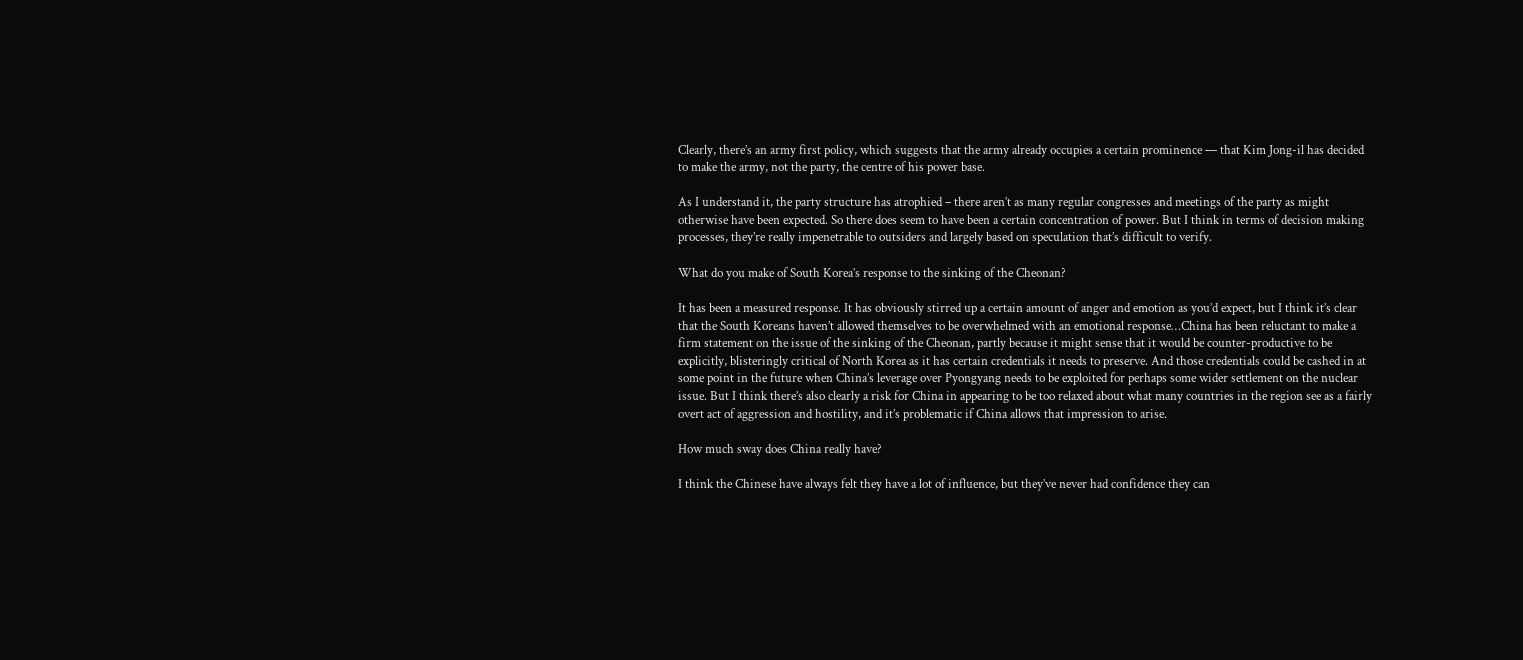Clearly, there’s an army first policy, which suggests that the army already occupies a certain prominence — that Kim Jong-il has decided to make the army, not the party, the centre of his power base.

As I understand it, the party structure has atrophied – there aren’t as many regular congresses and meetings of the party as might otherwise have been expected. So there does seem to have been a certain concentration of power. But I think in terms of decision making processes, they’re really impenetrable to outsiders and largely based on speculation that’s difficult to verify.

What do you make of South Korea’s response to the sinking of the Cheonan?

It has been a measured response. It has obviously stirred up a certain amount of anger and emotion as you’d expect, but I think it’s clear that the South Koreans haven’t allowed themselves to be overwhelmed with an emotional response…China has been reluctant to make a firm statement on the issue of the sinking of the Cheonan, partly because it might sense that it would be counter-productive to be explicitly, blisteringly critical of North Korea as it has certain credentials it needs to preserve. And those credentials could be cashed in at some point in the future when China’s leverage over Pyongyang needs to be exploited for perhaps some wider settlement on the nuclear issue. But I think there’s also clearly a risk for China in appearing to be too relaxed about what many countries in the region see as a fairly overt act of aggression and hostility, and it’s problematic if China allows that impression to arise.

How much sway does China really have?

I think the Chinese have always felt they have a lot of influence, but they’ve never had confidence they can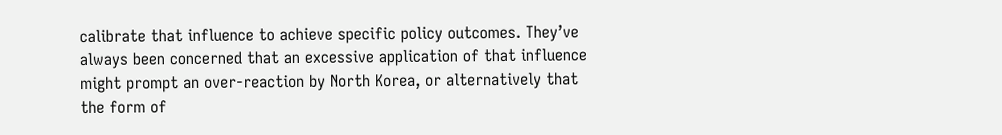calibrate that influence to achieve specific policy outcomes. They’ve always been concerned that an excessive application of that influence might prompt an over-reaction by North Korea, or alternatively that the form of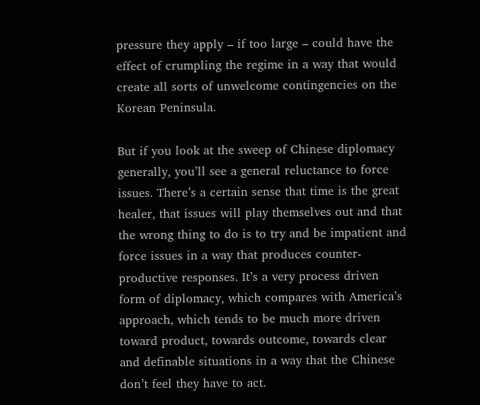pressure they apply – if too large – could have the effect of crumpling the regime in a way that would create all sorts of unwelcome contingencies on the Korean Peninsula.

But if you look at the sweep of Chinese diplomacy generally, you’ll see a general reluctance to force issues. There’s a certain sense that time is the great healer, that issues will play themselves out and that the wrong thing to do is to try and be impatient and force issues in a way that produces counter-productive responses. It’s a very process driven form of diplomacy, which compares with America’s approach, which tends to be much more driven toward product, towards outcome, towards clear and definable situations in a way that the Chinese don’t feel they have to act.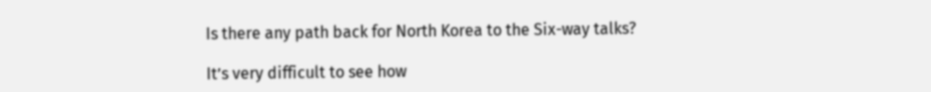Is there any path back for North Korea to the Six-way talks?

It’s very difficult to see how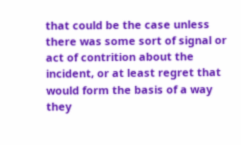that could be the case unless there was some sort of signal or act of contrition about the incident, or at least regret that would form the basis of a way they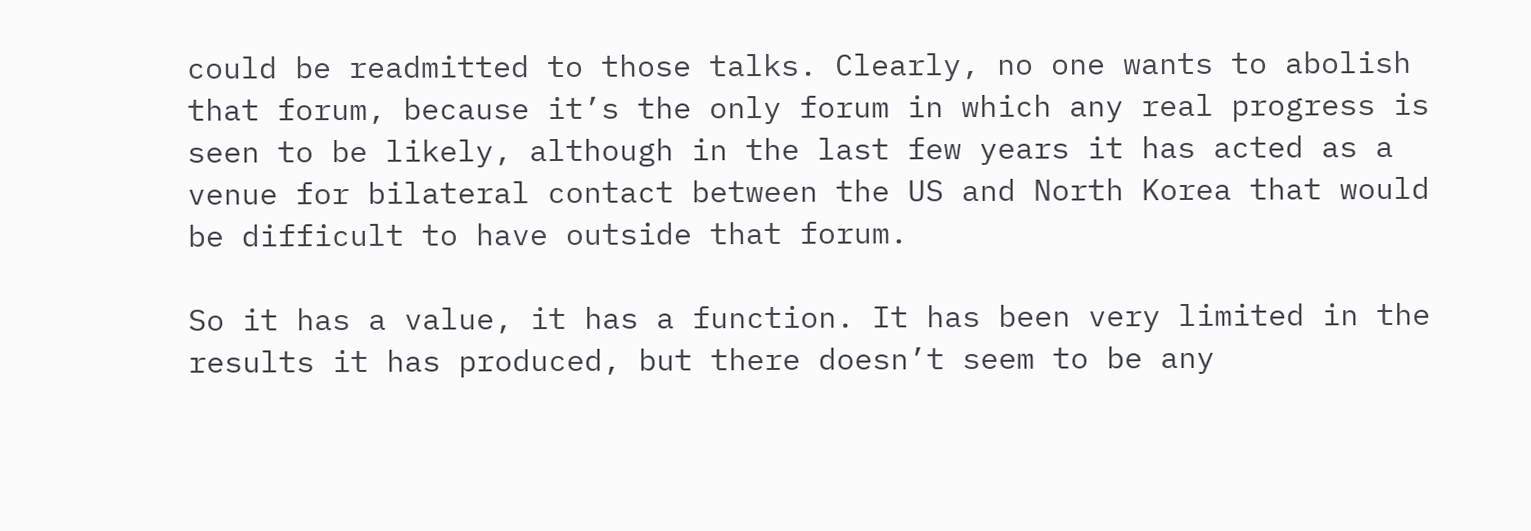could be readmitted to those talks. Clearly, no one wants to abolish that forum, because it’s the only forum in which any real progress is seen to be likely, although in the last few years it has acted as a venue for bilateral contact between the US and North Korea that would be difficult to have outside that forum.

So it has a value, it has a function. It has been very limited in the results it has produced, but there doesn’t seem to be any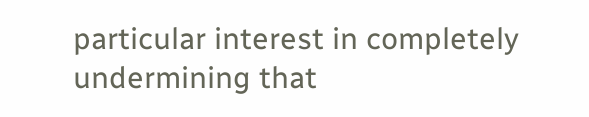particular interest in completely undermining that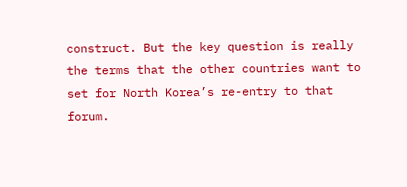construct. But the key question is really the terms that the other countries want to set for North Korea’s re-entry to that forum.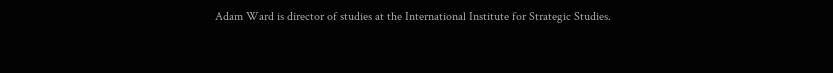Adam Ward is director of studies at the International Institute for Strategic Studies.